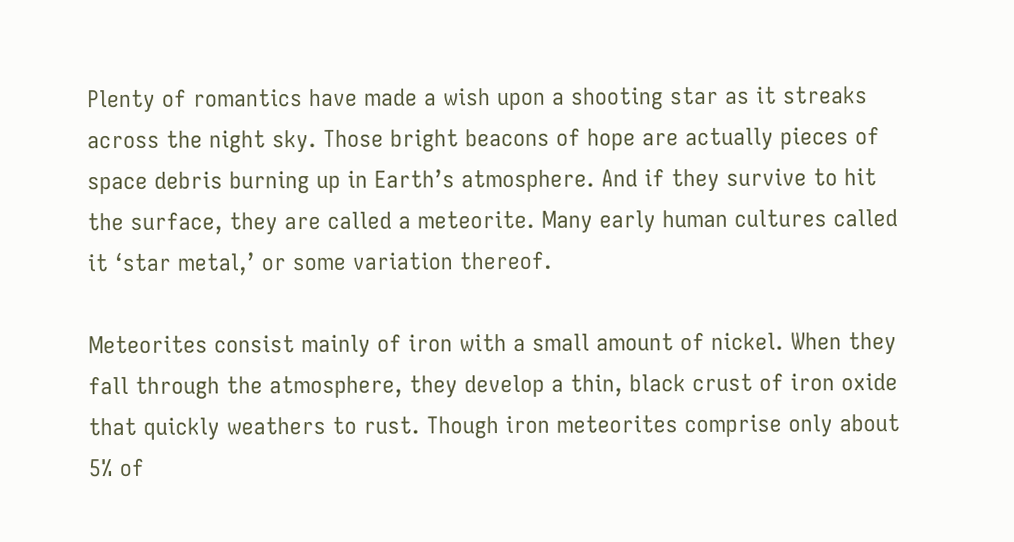Plenty of romantics have made a wish upon a shooting star as it streaks across the night sky. Those bright beacons of hope are actually pieces of space debris burning up in Earth’s atmosphere. And if they survive to hit the surface, they are called a meteorite. Many early human cultures called it ‘star metal,’ or some variation thereof.

Meteorites consist mainly of iron with a small amount of nickel. When they fall through the atmosphere, they develop a thin, black crust of iron oxide that quickly weathers to rust. Though iron meteorites comprise only about 5% of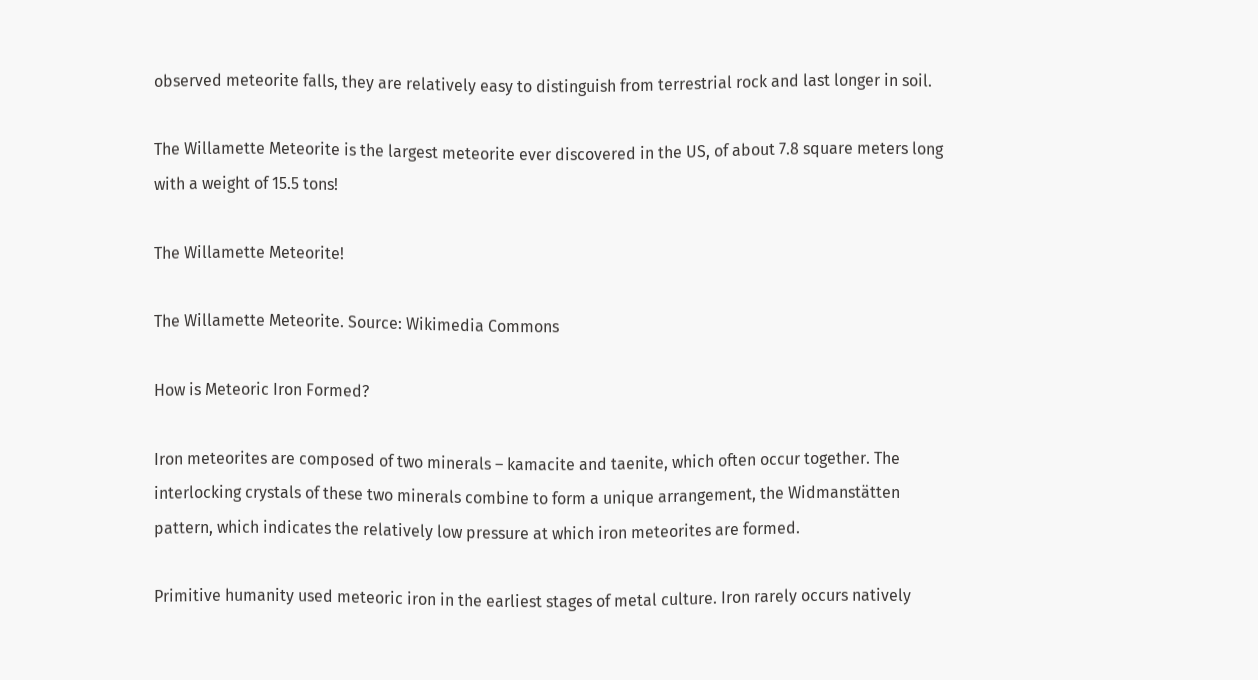observed meteorite falls, they are relatively easy to distinguish from terrestrial rock and last longer in soil.

The Willamette Meteorite is the largest meteorite ever discovered in the US, of about 7.8 square meters long with a weight of 15.5 tons!

The Willamette Meteorite!

The Willamette Meteorite. Source: Wikimedia Commons

How is Meteoric Iron Formed?

Iron meteorites are composed of two minerals – kamacite and taenite, which often occur together. The interlocking crystals of these two minerals combine to form a unique arrangement, the Widmanstätten pattern, which indicates the relatively low pressure at which iron meteorites are formed.

Primitive humanity used meteoric iron in the earliest stages of metal culture. Iron rarely occurs natively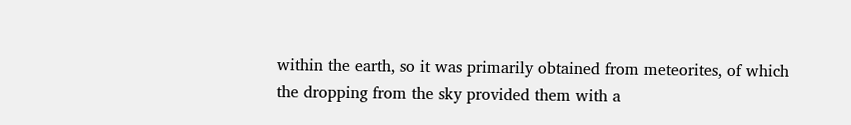within the earth, so it was primarily obtained from meteorites, of which the dropping from the sky provided them with a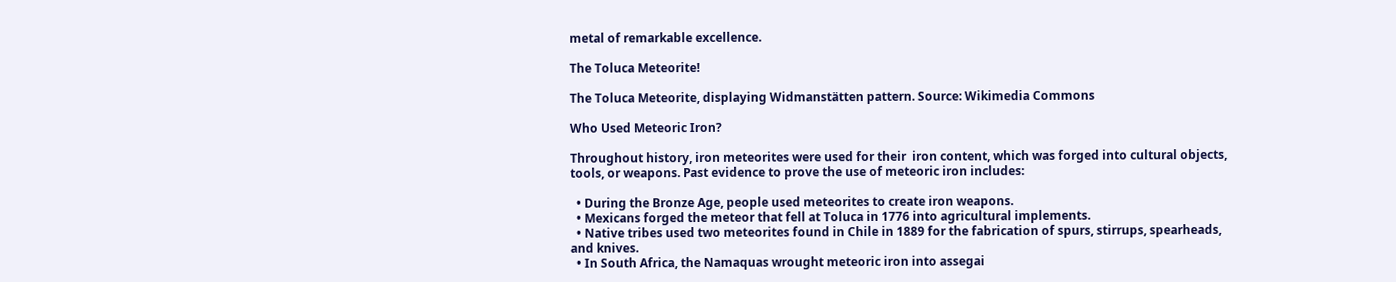metal of remarkable excellence.

The Toluca Meteorite!

The Toluca Meteorite, displaying Widmanstätten pattern. Source: Wikimedia Commons

Who Used Meteoric Iron?

Throughout history, iron meteorites were used for their  iron content, which was forged into cultural objects, tools, or weapons. Past evidence to prove the use of meteoric iron includes:

  • During the Bronze Age, people used meteorites to create iron weapons.
  • Mexicans forged the meteor that fell at Toluca in 1776 into agricultural implements.
  • Native tribes used two meteorites found in Chile in 1889 for the fabrication of spurs, stirrups, spearheads, and knives.
  • In South Africa, the Namaquas wrought meteoric iron into assegai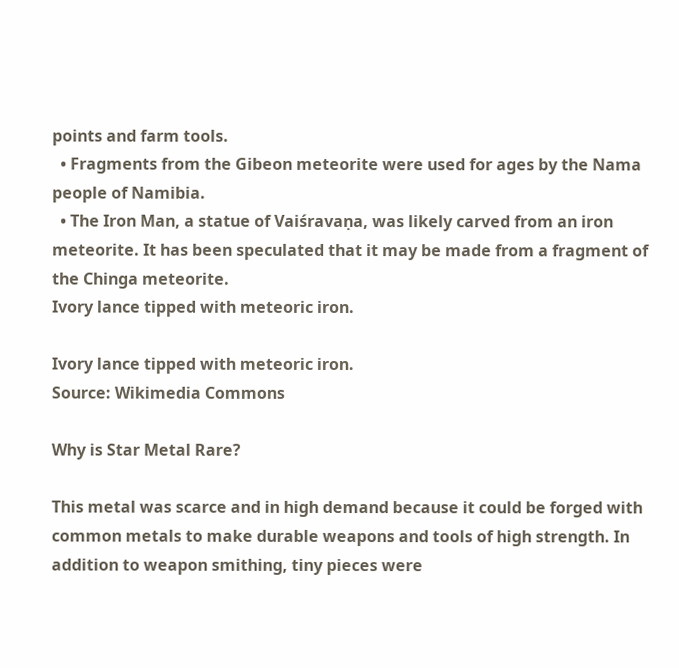points and farm tools.
  • Fragments from the Gibeon meteorite were used for ages by the Nama people of Namibia.
  • The Iron Man, a statue of Vaiśravaṇa, was likely carved from an iron meteorite. It has been speculated that it may be made from a fragment of the Chinga meteorite.
Ivory lance tipped with meteoric iron.

Ivory lance tipped with meteoric iron.
Source: Wikimedia Commons

Why is Star Metal Rare?

This metal was scarce and in high demand because it could be forged with common metals to make durable weapons and tools of high strength. In addition to weapon smithing, tiny pieces were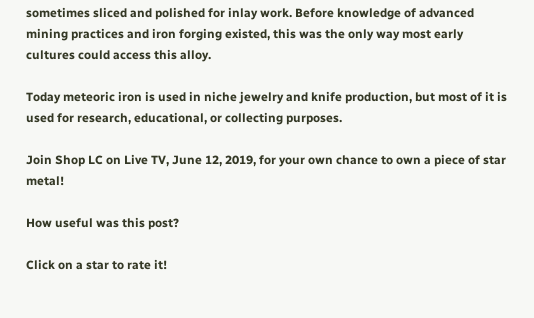sometimes sliced and polished for inlay work. Before knowledge of advanced mining practices and iron forging existed, this was the only way most early cultures could access this alloy.

Today meteoric iron is used in niche jewelry and knife production, but most of it is used for research, educational, or collecting purposes.

Join Shop LC on Live TV, June 12, 2019, for your own chance to own a piece of star metal!

How useful was this post?

Click on a star to rate it!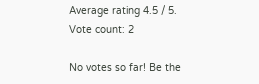Average rating 4.5 / 5. Vote count: 2

No votes so far! Be the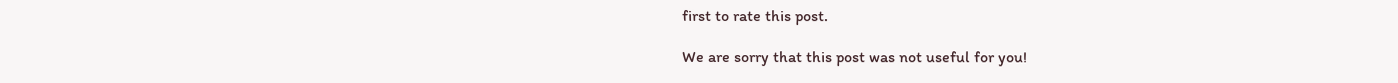first to rate this post.

We are sorry that this post was not useful for you!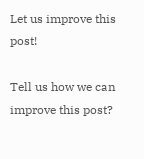Let us improve this post!

Tell us how we can improve this post?